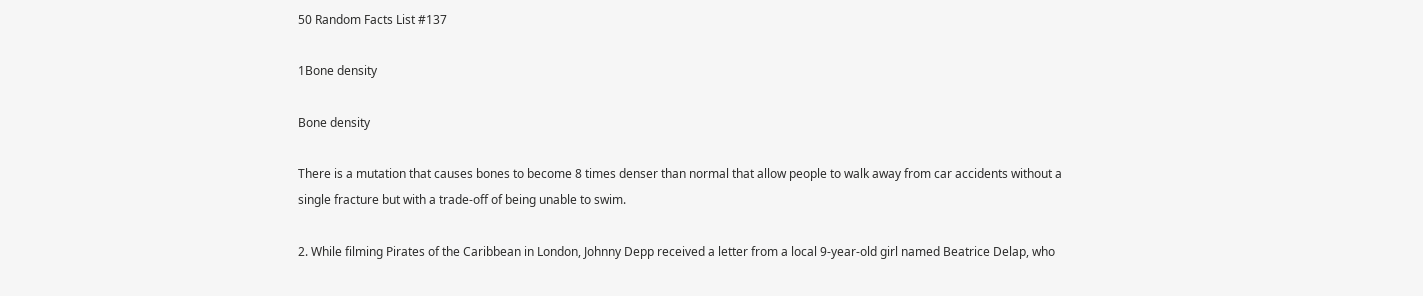50 Random Facts List #137

1Bone density

Bone density

There is a mutation that causes bones to become 8 times denser than normal that allow people to walk away from car accidents without a single fracture but with a trade-off of being unable to swim.

2. While filming Pirates of the Caribbean in London, Johnny Depp received a letter from a local 9-year-old girl named Beatrice Delap, who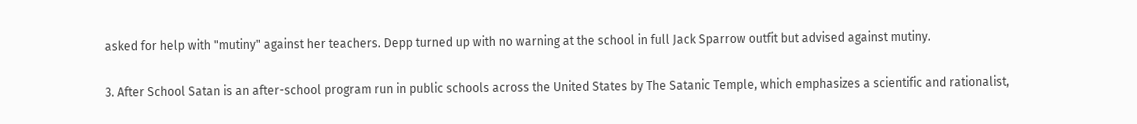asked for help with "mutiny" against her teachers. Depp turned up with no warning at the school in full Jack Sparrow outfit but advised against mutiny.

3. After School Satan is an after-school program run in public schools across the United States by The Satanic Temple, which emphasizes a scientific and rationalist,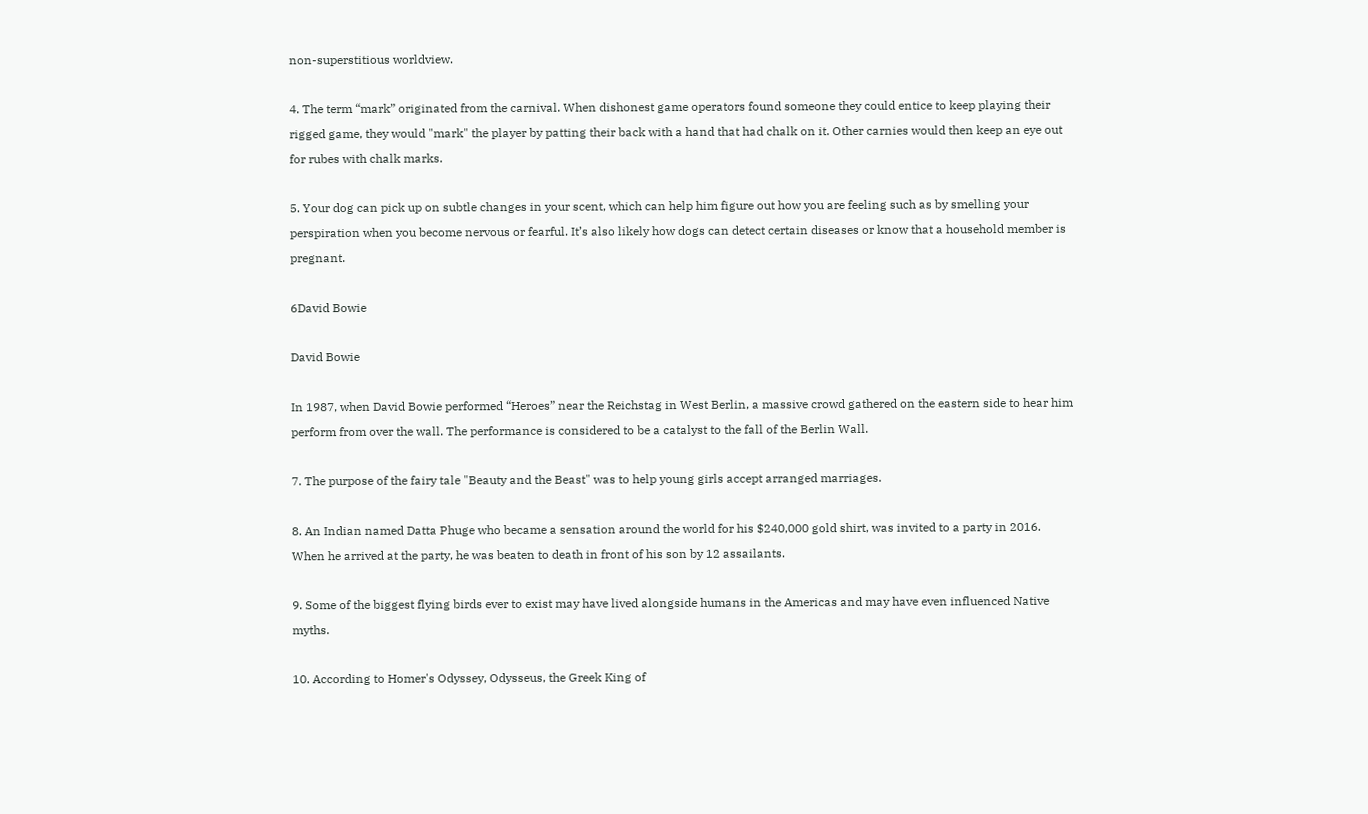non-superstitious worldview.

4. The term “mark” originated from the carnival. When dishonest game operators found someone they could entice to keep playing their rigged game, they would "mark" the player by patting their back with a hand that had chalk on it. Other carnies would then keep an eye out for rubes with chalk marks.

5. Your dog can pick up on subtle changes in your scent, which can help him figure out how you are feeling such as by smelling your perspiration when you become nervous or fearful. It’s also likely how dogs can detect certain diseases or know that a household member is pregnant.

6David Bowie

David Bowie

In 1987, when David Bowie performed “Heroes” near the Reichstag in West Berlin, a massive crowd gathered on the eastern side to hear him perform from over the wall. The performance is considered to be a catalyst to the fall of the Berlin Wall.

7. The purpose of the fairy tale "Beauty and the Beast" was to help young girls accept arranged marriages.

8. An Indian named Datta Phuge who became a sensation around the world for his $240,000 gold shirt, was invited to a party in 2016. When he arrived at the party, he was beaten to death in front of his son by 12 assailants.

9. Some of the biggest flying birds ever to exist may have lived alongside humans in the Americas and may have even influenced Native myths.

10. According to Homer's Odyssey, Odysseus, the Greek King of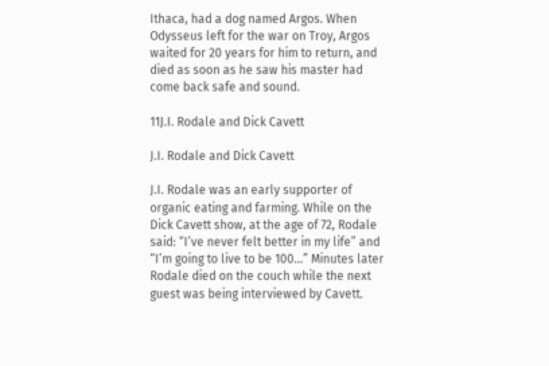Ithaca, had a dog named Argos. When Odysseus left for the war on Troy, Argos waited for 20 years for him to return, and died as soon as he saw his master had come back safe and sound.

11J.I. Rodale and Dick Cavett

J.I. Rodale and Dick Cavett

J.I. Rodale was an early supporter of organic eating and farming. While on the Dick Cavett show, at the age of 72, Rodale said: “I’ve never felt better in my life” and “I’m going to live to be 100...” Minutes later Rodale died on the couch while the next guest was being interviewed by Cavett.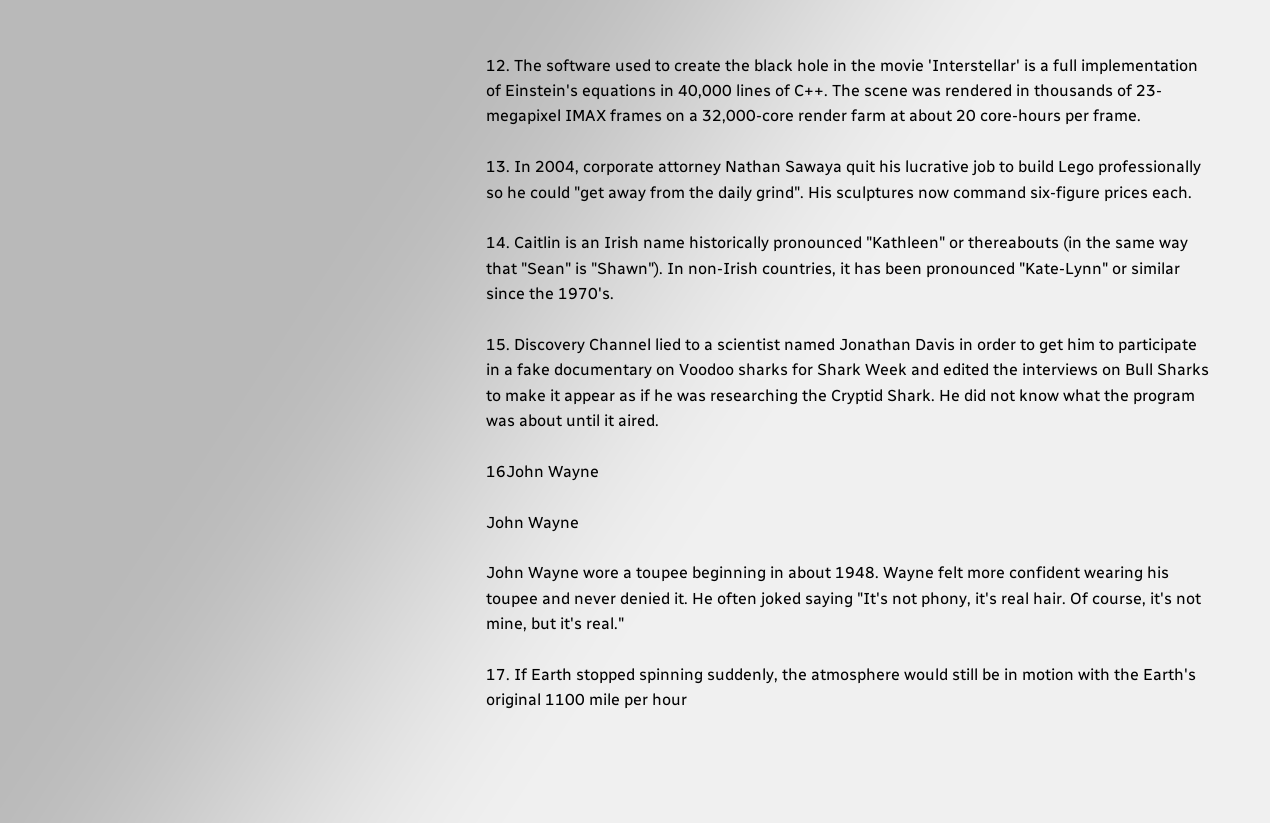12. The software used to create the black hole in the movie 'Interstellar' is a full implementation of Einstein's equations in 40,000 lines of C++. The scene was rendered in thousands of 23-megapixel IMAX frames on a 32,000-core render farm at about 20 core-hours per frame.

13. In 2004, corporate attorney Nathan Sawaya quit his lucrative job to build Lego professionally so he could "get away from the daily grind". His sculptures now command six-figure prices each.

14. Caitlin is an Irish name historically pronounced "Kathleen" or thereabouts (in the same way that "Sean" is "Shawn"). In non-Irish countries, it has been pronounced "Kate-Lynn" or similar since the 1970's.

15. Discovery Channel lied to a scientist named Jonathan Davis in order to get him to participate in a fake documentary on Voodoo sharks for Shark Week and edited the interviews on Bull Sharks to make it appear as if he was researching the Cryptid Shark. He did not know what the program was about until it aired.

16John Wayne

John Wayne

John Wayne wore a toupee beginning in about 1948. Wayne felt more confident wearing his toupee and never denied it. He often joked saying "It's not phony, it's real hair. Of course, it's not mine, but it's real."

17. If Earth stopped spinning suddenly, the atmosphere would still be in motion with the Earth's original 1100 mile per hour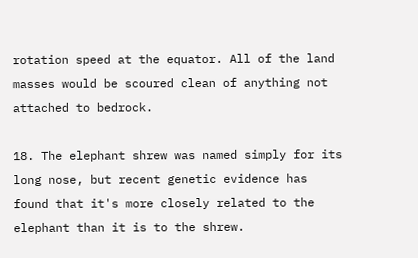rotation speed at the equator. All of the land masses would be scoured clean of anything not attached to bedrock.

18. The elephant shrew was named simply for its long nose, but recent genetic evidence has found that it's more closely related to the elephant than it is to the shrew.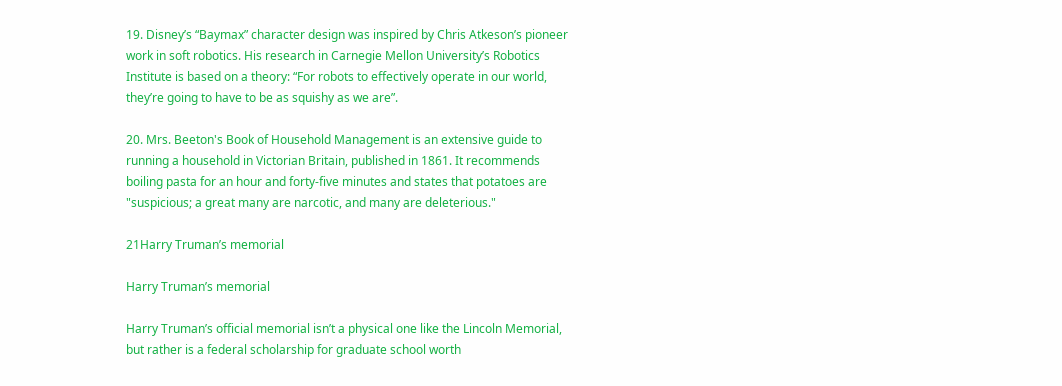19. Disney’s “Baymax” character design was inspired by Chris Atkeson’s pioneer work in soft robotics. His research in Carnegie Mellon University’s Robotics Institute is based on a theory: “For robots to effectively operate in our world, they’re going to have to be as squishy as we are”.

20. Mrs. Beeton's Book of Household Management is an extensive guide to running a household in Victorian Britain, published in 1861. It recommends boiling pasta for an hour and forty-five minutes and states that potatoes are "suspicious; a great many are narcotic, and many are deleterious."

21Harry Truman’s memorial

Harry Truman’s memorial

Harry Truman’s official memorial isn’t a physical one like the Lincoln Memorial, but rather is a federal scholarship for graduate school worth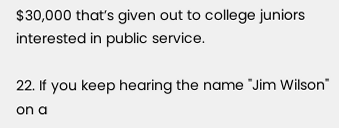$30,000 that’s given out to college juniors interested in public service.

22. If you keep hearing the name "Jim Wilson" on a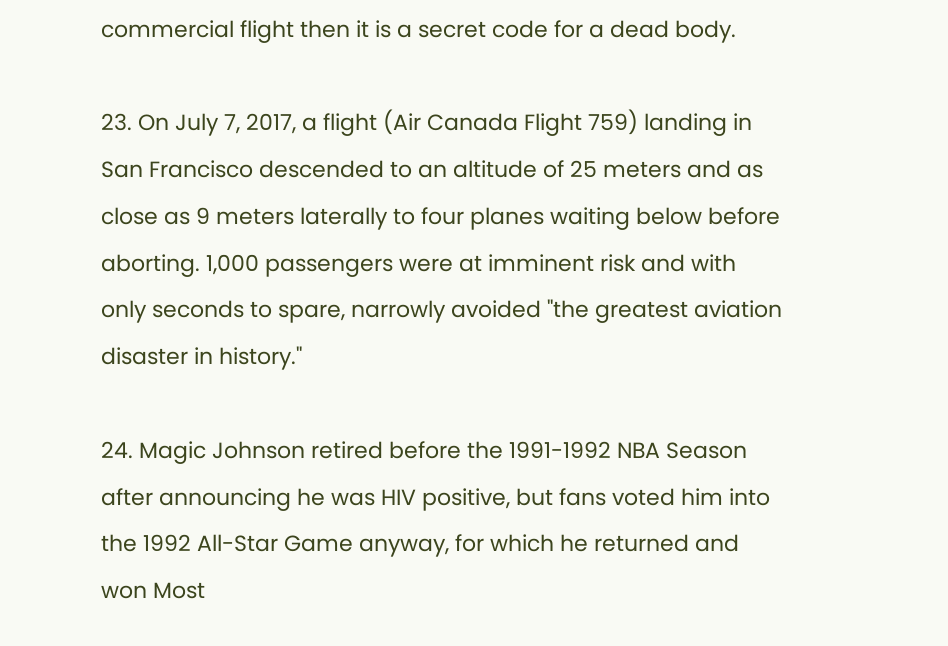commercial flight then it is a secret code for a dead body.

23. On July 7, 2017, a flight (Air Canada Flight 759) landing in San Francisco descended to an altitude of 25 meters and as close as 9 meters laterally to four planes waiting below before aborting. 1,000 passengers were at imminent risk and with only seconds to spare, narrowly avoided "the greatest aviation disaster in history."

24. Magic Johnson retired before the 1991-1992 NBA Season after announcing he was HIV positive, but fans voted him into the 1992 All-Star Game anyway, for which he returned and won Most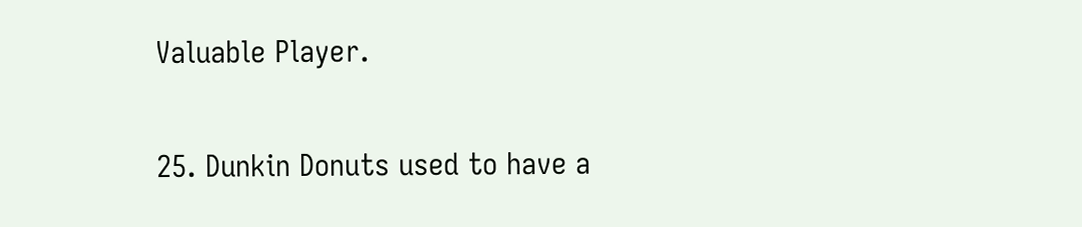Valuable Player.

25. Dunkin Donuts used to have a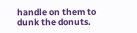handle on them to dunk the donuts.